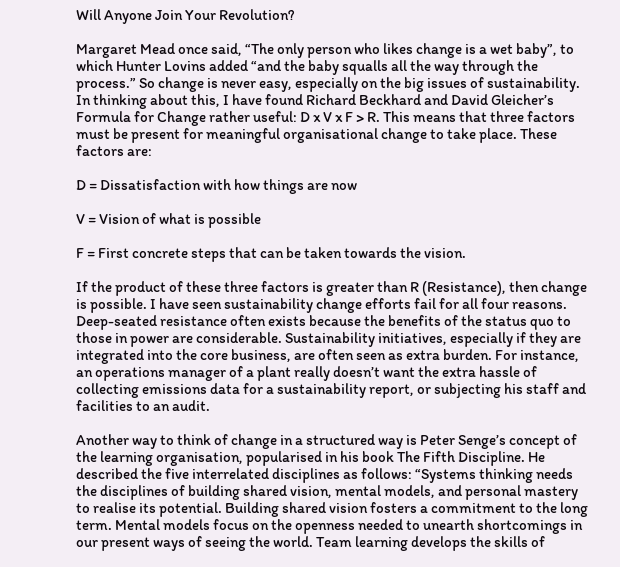Will Anyone Join Your Revolution?

Margaret Mead once said, “The only person who likes change is a wet baby”, to which Hunter Lovins added “and the baby squalls all the way through the process.” So change is never easy, especially on the big issues of sustainability. In thinking about this, I have found Richard Beckhard and David Gleicher’s Formula for Change rather useful: D x V x F > R. This means that three factors must be present for meaningful organisational change to take place. These factors are:

D = Dissatisfaction with how things are now

V = Vision of what is possible

F = First concrete steps that can be taken towards the vision.

If the product of these three factors is greater than R (Resistance), then change is possible. I have seen sustainability change efforts fail for all four reasons. Deep-seated resistance often exists because the benefits of the status quo to those in power are considerable. Sustainability initiatives, especially if they are integrated into the core business, are often seen as extra burden. For instance, an operations manager of a plant really doesn’t want the extra hassle of collecting emissions data for a sustainability report, or subjecting his staff and facilities to an audit.

Another way to think of change in a structured way is Peter Senge’s concept of the learning organisation, popularised in his book The Fifth Discipline. He described the five interrelated disciplines as follows: “Systems thinking needs the disciplines of building shared vision, mental models, and personal mastery to realise its potential. Building shared vision fosters a commitment to the long term. Mental models focus on the openness needed to unearth shortcomings in our present ways of seeing the world. Team learning develops the skills of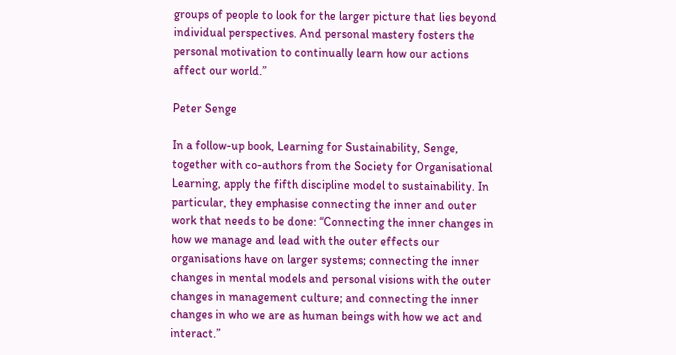groups of people to look for the larger picture that lies beyond individual perspectives. And personal mastery fosters the personal motivation to continually learn how our actions affect our world.”

Peter Senge

In a follow-up book, Learning for Sustainability, Senge, together with co-authors from the Society for Organisational Learning, apply the fifth discipline model to sustainability. In particular, they emphasise connecting the inner and outer work that needs to be done: “Connecting the inner changes in how we manage and lead with the outer effects our organisations have on larger systems; connecting the inner changes in mental models and personal visions with the outer changes in management culture; and connecting the inner changes in who we are as human beings with how we act and interact.”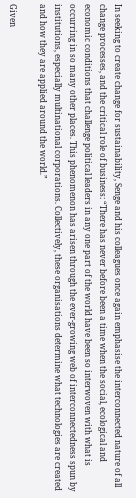In seeking to create change for sustainability, Senge and his colleagues once again emphasise the interconnected nature of all change processes, and the critical role of business: “There has never before been a time when the social, ecological and economic conditions that challenge political leaders in any one part of the world have been so interwoven with what is occurring in so many other places. This phenomenon has arisen through the ever-growing web of interconnectedness spun by institutions, especially multinational corporations. Collectively, these organisations determine what technologies are created and how they are applied around the world.”

Given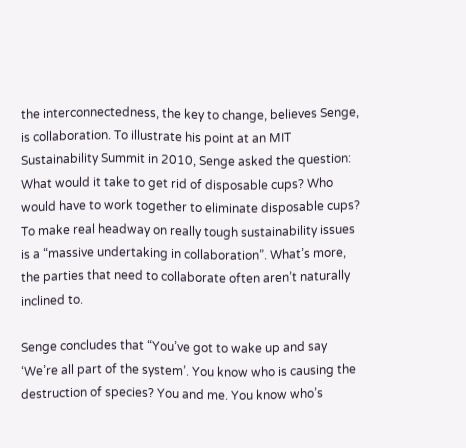the interconnectedness, the key to change, believes Senge, is collaboration. To illustrate his point at an MIT Sustainability Summit in 2010, Senge asked the question: What would it take to get rid of disposable cups? Who would have to work together to eliminate disposable cups? To make real headway on really tough sustainability issues is a “massive undertaking in collaboration”. What’s more, the parties that need to collaborate often aren’t naturally inclined to.

Senge concludes that “You’ve got to wake up and say ‘We’re all part of the system’. You know who is causing the destruction of species? You and me. You know who’s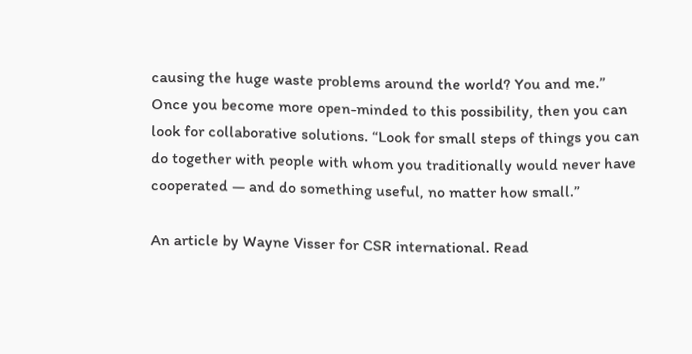causing the huge waste problems around the world? You and me.” Once you become more open-minded to this possibility, then you can look for collaborative solutions. “Look for small steps of things you can do together with people with whom you traditionally would never have cooperated — and do something useful, no matter how small.”

An article by Wayne Visser for CSR international. Read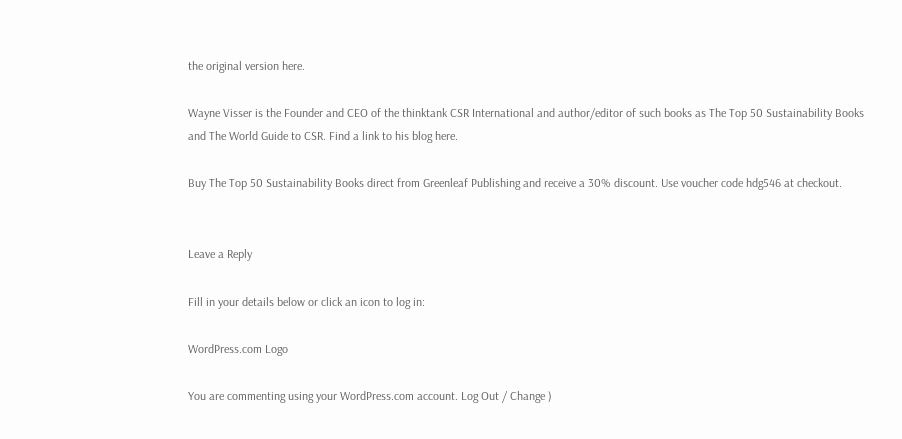the original version here.

Wayne Visser is the Founder and CEO of the thinktank CSR International and author/editor of such books as The Top 50 Sustainability Books and The World Guide to CSR. Find a link to his blog here.

Buy The Top 50 Sustainability Books direct from Greenleaf Publishing and receive a 30% discount. Use voucher code hdg546 at checkout.


Leave a Reply

Fill in your details below or click an icon to log in:

WordPress.com Logo

You are commenting using your WordPress.com account. Log Out / Change )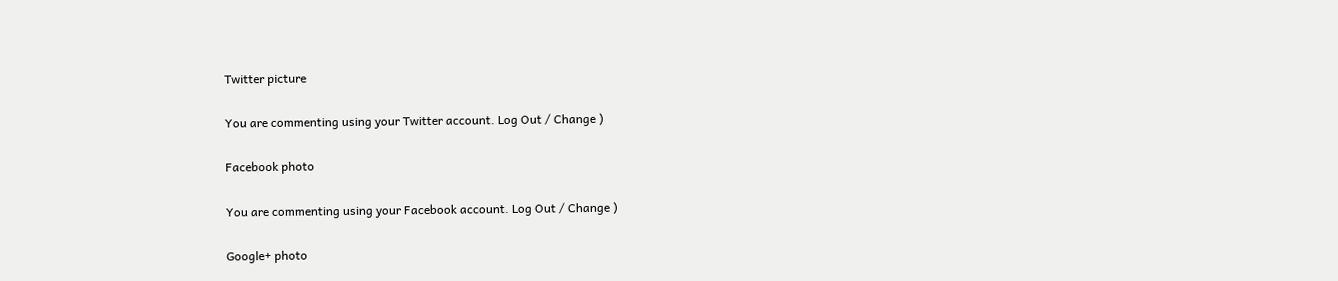Twitter picture

You are commenting using your Twitter account. Log Out / Change )

Facebook photo

You are commenting using your Facebook account. Log Out / Change )

Google+ photo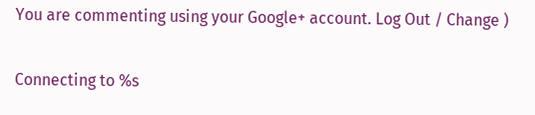You are commenting using your Google+ account. Log Out / Change )

Connecting to %s